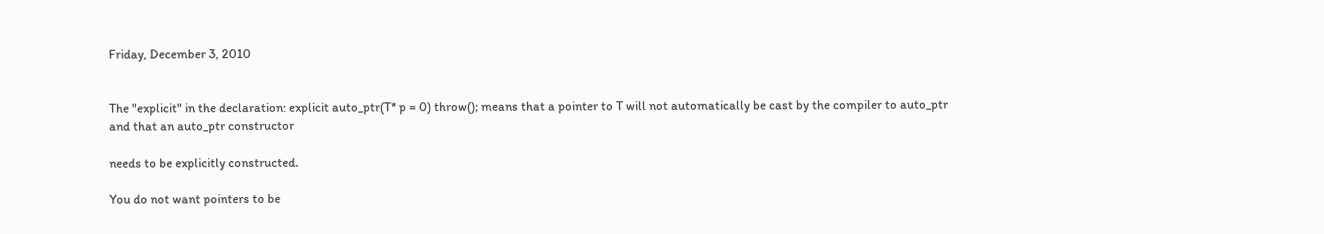Friday, December 3, 2010


The "explicit" in the declaration: explicit auto_ptr(T* p = 0) throw(); means that a pointer to T will not automatically be cast by the compiler to auto_ptr and that an auto_ptr constructor

needs to be explicitly constructed.

You do not want pointers to be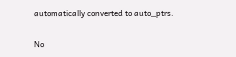automatically converted to auto_ptrs.

No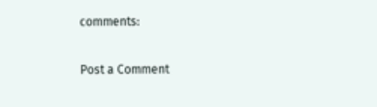comments:

Post a Comment